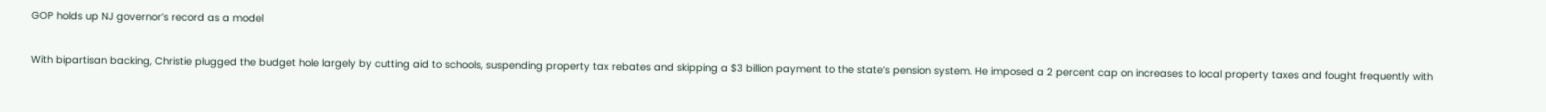GOP holds up NJ governor’s record as a model

With bipartisan backing, Christie plugged the budget hole largely by cutting aid to schools, suspending property tax rebates and skipping a $3 billion payment to the state’s pension system. He imposed a 2 percent cap on increases to local property taxes and fought frequently with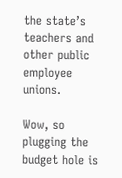the state’s teachers and other public employee unions.

Wow, so plugging the budget hole is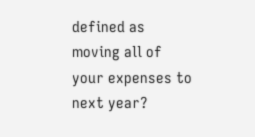defined as moving all of your expenses to next year?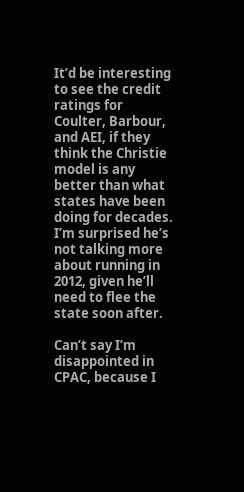It’d be interesting to see the credit ratings for Coulter, Barbour, and AEI, if they think the Christie model is any better than what states have been doing for decades. I’m surprised he’s not talking more about running in 2012, given he’ll need to flee the state soon after.

Can’t say I’m disappointed in CPAC, because I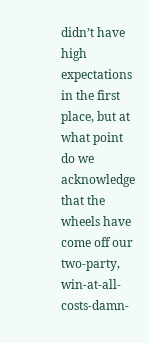didn’t have high expectations in the first place, but at what point do we acknowledge that the wheels have come off our two-party, win-at-all-costs-damn-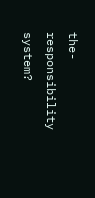the-responsibility system?